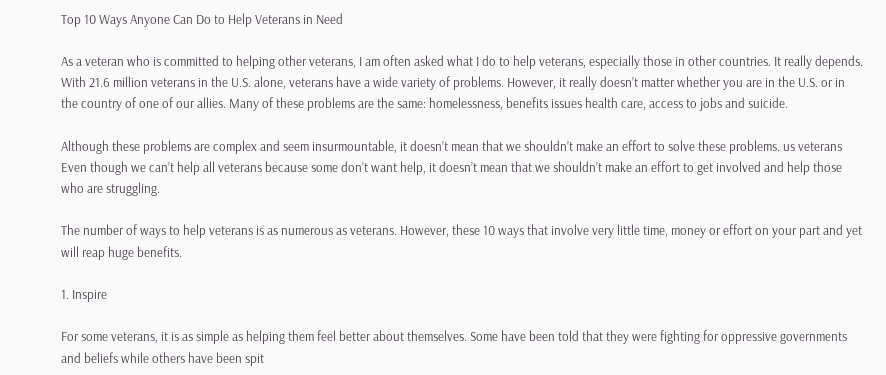Top 10 Ways Anyone Can Do to Help Veterans in Need

As a veteran who is committed to helping other veterans, I am often asked what I do to help veterans, especially those in other countries. It really depends. With 21.6 million veterans in the U.S. alone, veterans have a wide variety of problems. However, it really doesn’t matter whether you are in the U.S. or in the country of one of our allies. Many of these problems are the same: homelessness, benefits issues health care, access to jobs and suicide.

Although these problems are complex and seem insurmountable, it doesn’t mean that we shouldn’t make an effort to solve these problems. us veterans Even though we can’t help all veterans because some don’t want help, it doesn’t mean that we shouldn’t make an effort to get involved and help those who are struggling.

The number of ways to help veterans is as numerous as veterans. However, these 10 ways that involve very little time, money or effort on your part and yet will reap huge benefits.

1. Inspire

For some veterans, it is as simple as helping them feel better about themselves. Some have been told that they were fighting for oppressive governments and beliefs while others have been spit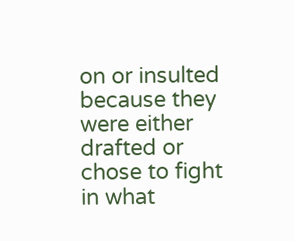on or insulted because they were either drafted or chose to fight in what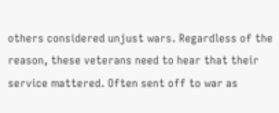others considered unjust wars. Regardless of the reason, these veterans need to hear that their service mattered. Often sent off to war as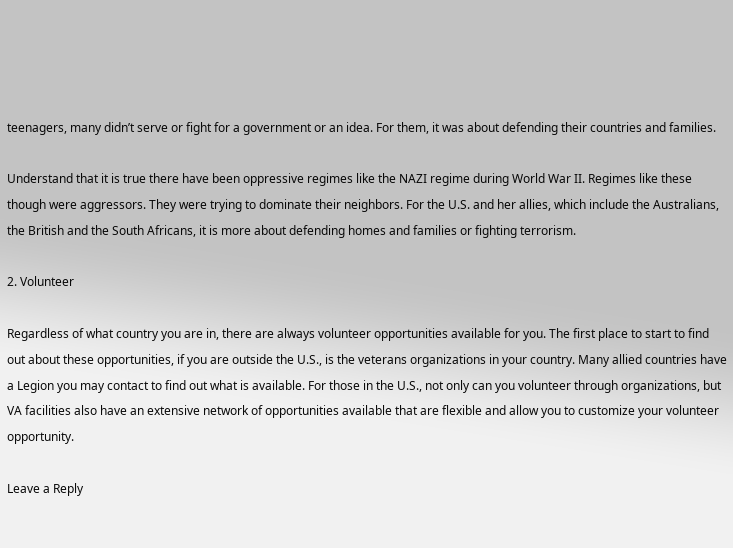teenagers, many didn’t serve or fight for a government or an idea. For them, it was about defending their countries and families.

Understand that it is true there have been oppressive regimes like the NAZI regime during World War II. Regimes like these though were aggressors. They were trying to dominate their neighbors. For the U.S. and her allies, which include the Australians, the British and the South Africans, it is more about defending homes and families or fighting terrorism.

2. Volunteer

Regardless of what country you are in, there are always volunteer opportunities available for you. The first place to start to find out about these opportunities, if you are outside the U.S., is the veterans organizations in your country. Many allied countries have a Legion you may contact to find out what is available. For those in the U.S., not only can you volunteer through organizations, but VA facilities also have an extensive network of opportunities available that are flexible and allow you to customize your volunteer opportunity.

Leave a Reply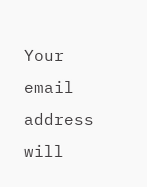Your email address will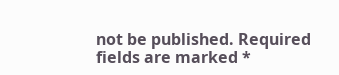not be published. Required fields are marked *